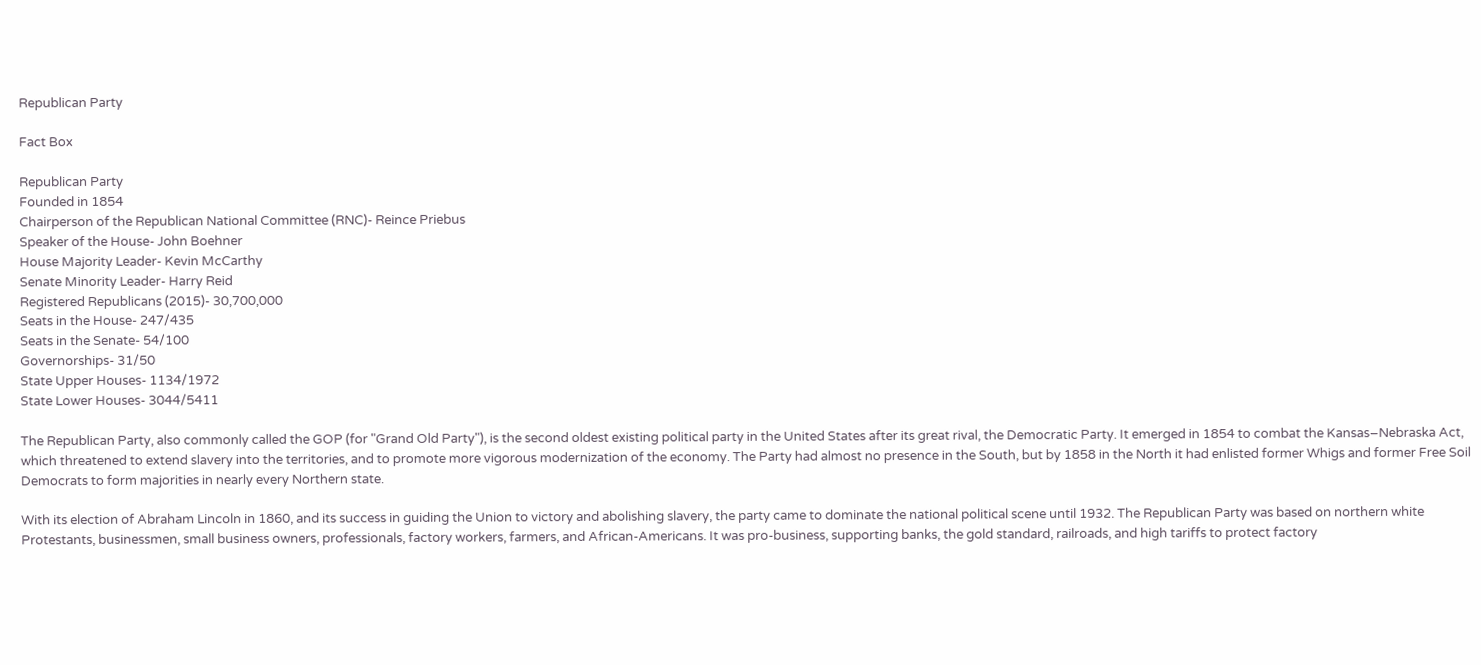Republican Party

Fact Box

Republican Party
Founded in 1854
Chairperson of the Republican National Committee (RNC)- Reince Priebus
Speaker of the House- John Boehner
House Majority Leader- Kevin McCarthy
Senate Minority Leader- Harry Reid
Registered Republicans (2015)- 30,700,000
Seats in the House- 247/435
Seats in the Senate- 54/100
Governorships- 31/50
State Upper Houses- 1134/1972
State Lower Houses- 3044/5411

The Republican Party, also commonly called the GOP (for "Grand Old Party"), is the second oldest existing political party in the United States after its great rival, the Democratic Party. It emerged in 1854 to combat the Kansas–Nebraska Act, which threatened to extend slavery into the territories, and to promote more vigorous modernization of the economy. The Party had almost no presence in the South, but by 1858 in the North it had enlisted former Whigs and former Free Soil Democrats to form majorities in nearly every Northern state.

With its election of Abraham Lincoln in 1860, and its success in guiding the Union to victory and abolishing slavery, the party came to dominate the national political scene until 1932. The Republican Party was based on northern white Protestants, businessmen, small business owners, professionals, factory workers, farmers, and African-Americans. It was pro-business, supporting banks, the gold standard, railroads, and high tariffs to protect factory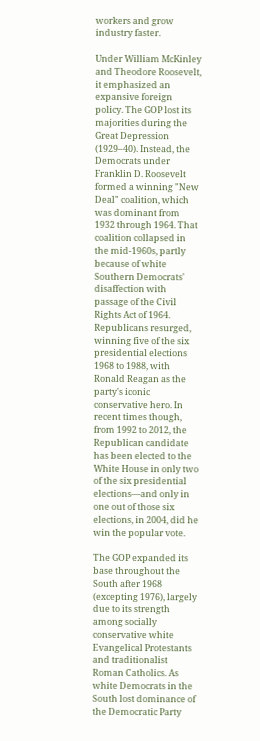workers and grow industry faster.

Under William McKinley and Theodore Roosevelt, it emphasized an expansive foreign policy. The GOP lost its majorities during the Great Depression (1929–40). Instead, the Democrats under Franklin D. Roosevelt formed a winning "New Deal" coalition, which was dominant from 1932 through 1964. That coalition collapsed in the mid-1960s, partly because of white Southern Democrats' disaffection with passage of the Civil Rights Act of 1964. Republicans resurged, winning five of the six presidential elections 1968 to 1988, with Ronald Reagan as the party's iconic conservative hero. In recent times though, from 1992 to 2012, the Republican candidate has been elected to the White House in only two of the six presidential elections—and only in one out of those six elections, in 2004, did he win the popular vote.

The GOP expanded its base throughout the South after 1968 (excepting 1976), largely due to its strength among socially conservative white Evangelical Protestants and traditionalist Roman Catholics. As white Democrats in the South lost dominance of the Democratic Party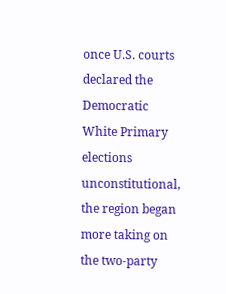once U.S. courts declared the Democratic White Primary elections unconstitutional, the region began more taking on the two-party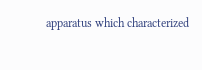apparatus which characterized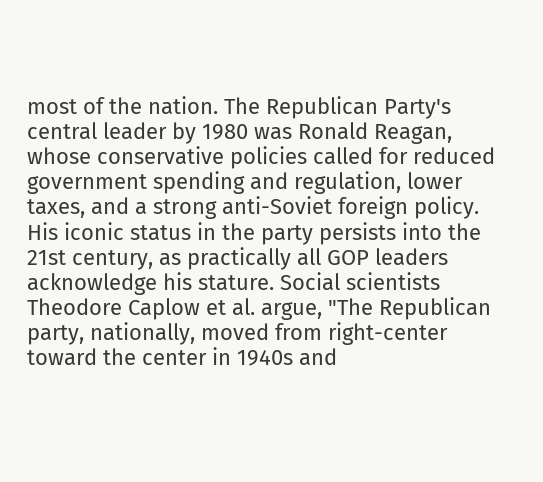most of the nation. The Republican Party's central leader by 1980 was Ronald Reagan, whose conservative policies called for reduced government spending and regulation, lower taxes, and a strong anti-Soviet foreign policy. His iconic status in the party persists into the 21st century, as practically all GOP leaders acknowledge his stature. Social scientists Theodore Caplow et al. argue, "The Republican party, nationally, moved from right-center toward the center in 1940s and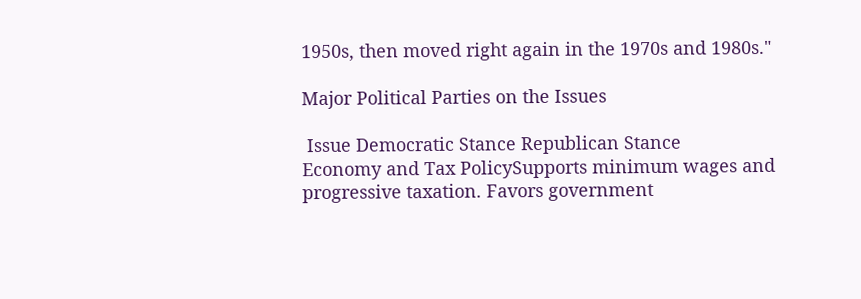1950s, then moved right again in the 1970s and 1980s."

Major Political Parties on the Issues

 Issue Democratic Stance Republican Stance
Economy and Tax PolicySupports minimum wages and progressive taxation. Favors government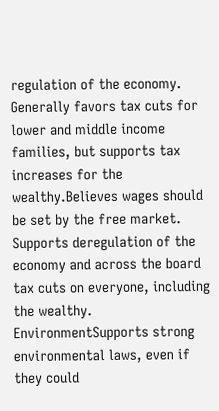regulation of the economy. Generally favors tax cuts for lower and middle income families, but supports tax increases for the wealthy.Believes wages should be set by the free market. Supports deregulation of the economy and across the board tax cuts on everyone, including the wealthy.
EnvironmentSupports strong environmental laws, even if they could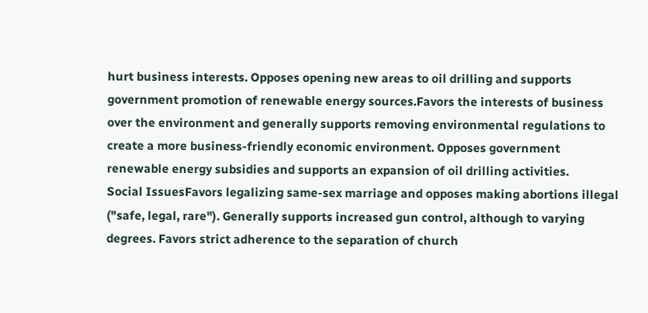hurt business interests. Opposes opening new areas to oil drilling and supports government promotion of renewable energy sources.Favors the interests of business over the environment and generally supports removing environmental regulations to create a more business-friendly economic environment. Opposes government renewable energy subsidies and supports an expansion of oil drilling activities.
Social IssuesFavors legalizing same-sex marriage and opposes making abortions illegal ("safe, legal, rare"). Generally supports increased gun control, although to varying degrees. Favors strict adherence to the separation of church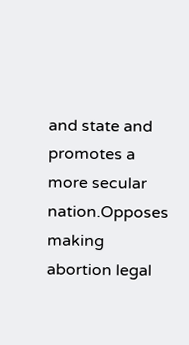and state and promotes a more secular nation.Opposes making abortion legal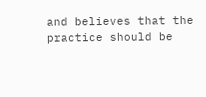and believes that the practice should be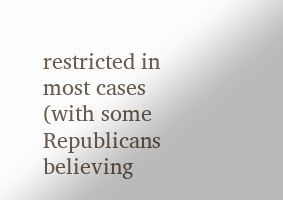restricted in most cases (with some Republicans believing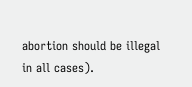abortion should be illegal in all cases).